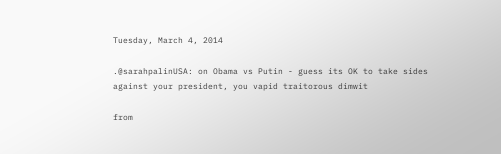Tuesday, March 4, 2014

.@sarahpalinUSA: on Obama vs Putin - guess its OK to take sides against your president, you vapid traitorous dimwit

from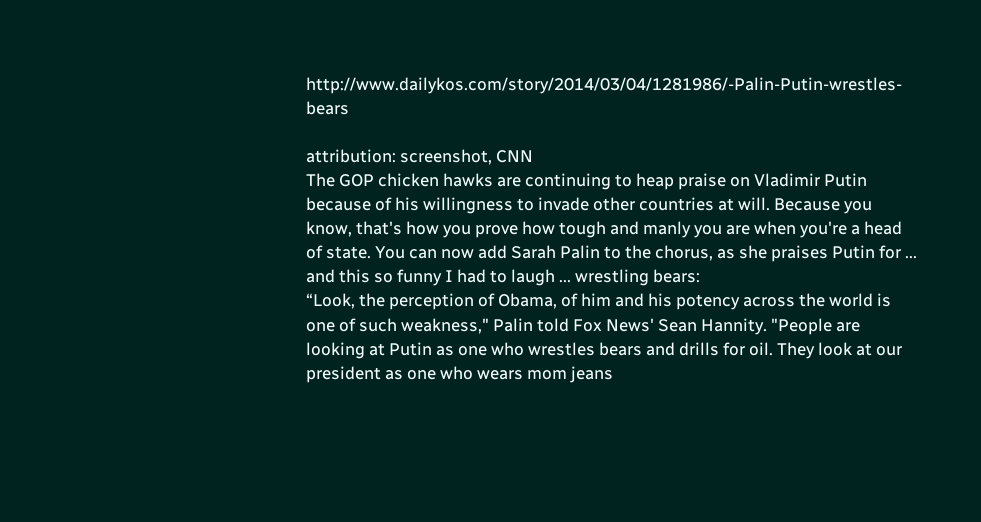http://www.dailykos.com/story/2014/03/04/1281986/-Palin-Putin-wrestles-bears

attribution: screenshot, CNN
The GOP chicken hawks are continuing to heap praise on Vladimir Putin because of his willingness to invade other countries at will. Because you know, that's how you prove how tough and manly you are when you're a head of state. You can now add Sarah Palin to the chorus, as she praises Putin for ... and this so funny I had to laugh ... wrestling bears:
“Look, the perception of Obama, of him and his potency across the world is one of such weakness," Palin told Fox News' Sean Hannity. "People are looking at Putin as one who wrestles bears and drills for oil. They look at our president as one who wears mom jeans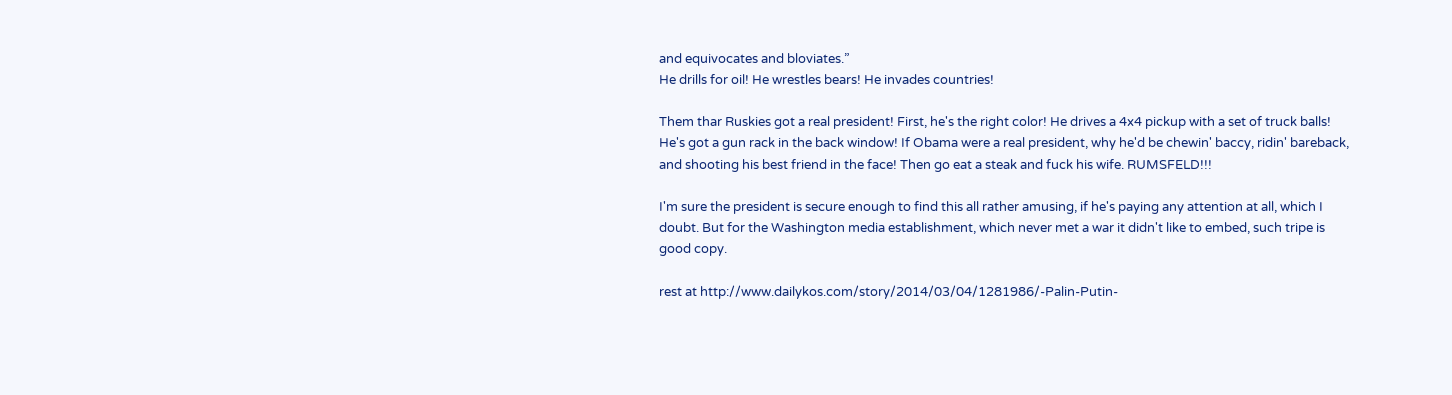and equivocates and bloviates.”
He drills for oil! He wrestles bears! He invades countries!

Them thar Ruskies got a real president! First, he's the right color! He drives a 4x4 pickup with a set of truck balls! He's got a gun rack in the back window! If Obama were a real president, why he'd be chewin' baccy, ridin' bareback, and shooting his best friend in the face! Then go eat a steak and fuck his wife. RUMSFELD!!!

I'm sure the president is secure enough to find this all rather amusing, if he's paying any attention at all, which I doubt. But for the Washington media establishment, which never met a war it didn't like to embed, such tripe is good copy.

rest at http://www.dailykos.com/story/2014/03/04/1281986/-Palin-Putin-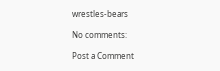wrestles-bears

No comments:

Post a Comment